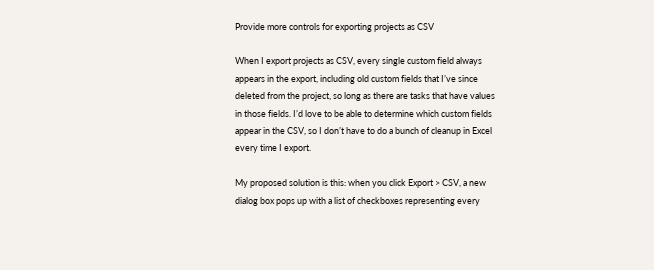Provide more controls for exporting projects as CSV

When I export projects as CSV, every single custom field always appears in the export, including old custom fields that I’ve since deleted from the project, so long as there are tasks that have values in those fields. I’d love to be able to determine which custom fields appear in the CSV, so I don’t have to do a bunch of cleanup in Excel every time I export.

My proposed solution is this: when you click Export > CSV, a new dialog box pops up with a list of checkboxes representing every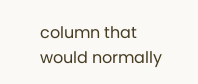column that would normally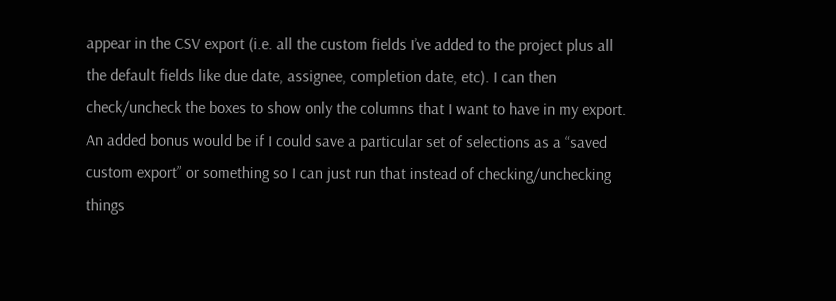appear in the CSV export (i.e. all the custom fields I’ve added to the project plus all the default fields like due date, assignee, completion date, etc). I can then check/uncheck the boxes to show only the columns that I want to have in my export. An added bonus would be if I could save a particular set of selections as a “saved custom export” or something so I can just run that instead of checking/unchecking things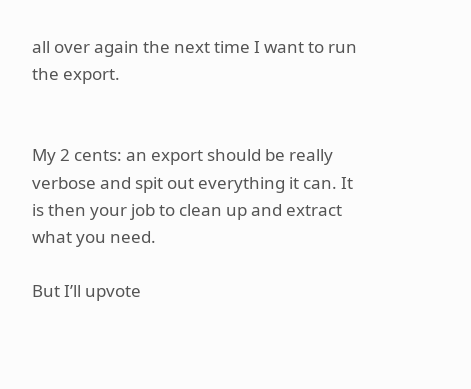all over again the next time I want to run the export.


My 2 cents: an export should be really verbose and spit out everything it can. It is then your job to clean up and extract what you need.

But I’ll upvote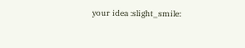your idea :slight_smile: